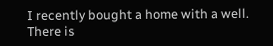I recently bought a home with a well. There is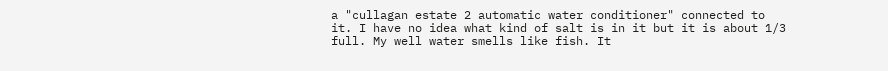a "cullagan estate 2 automatic water conditioner" connected to it. I have no idea what kind of salt is in it but it is about 1/3 full. My well water smells like fish. It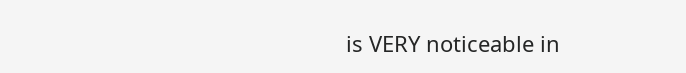is VERY noticeable in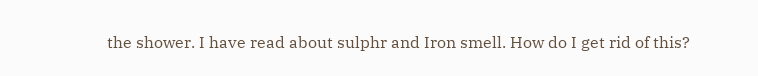the shower. I have read about sulphr and Iron smell. How do I get rid of this?